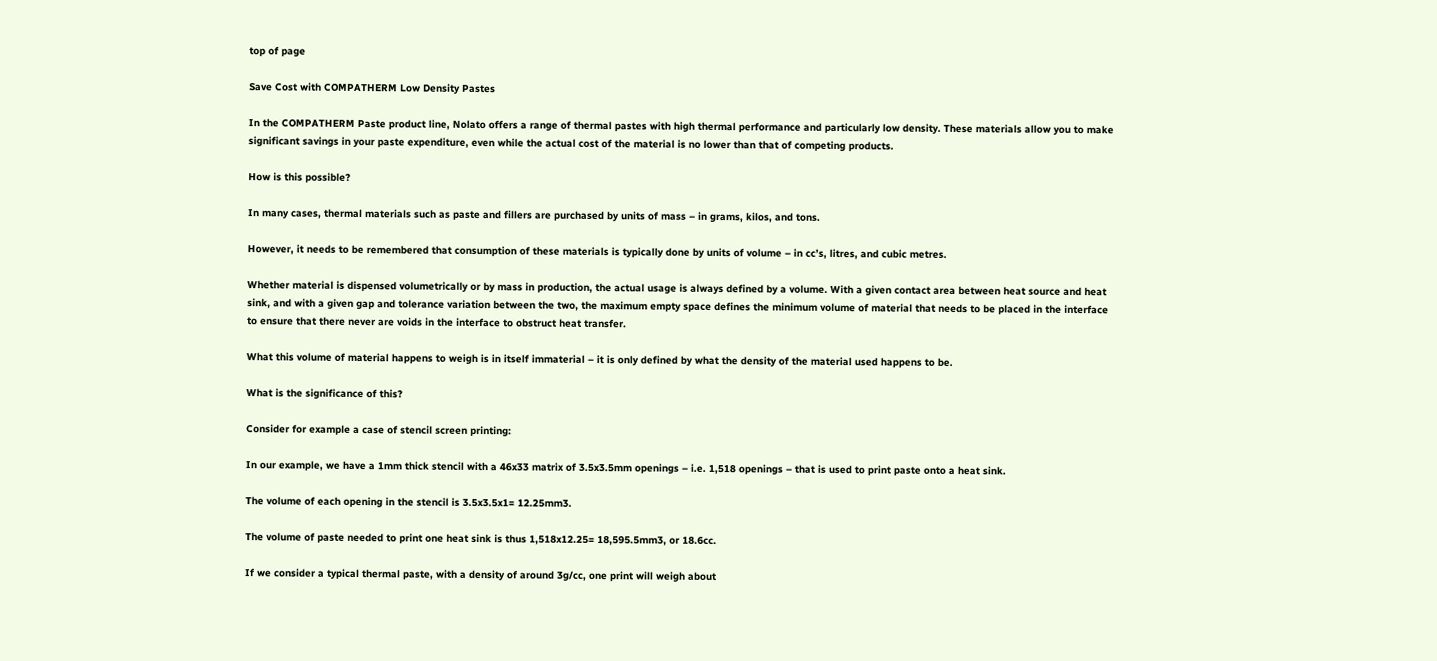top of page

Save Cost with COMPATHERM Low Density Pastes

In the COMPATHERM Paste product line, Nolato offers a range of thermal pastes with high thermal performance and particularly low density. These materials allow you to make significant savings in your paste expenditure, even while the actual cost of the material is no lower than that of competing products.

How is this possible?

In many cases, thermal materials such as paste and fillers are purchased by units of mass – in grams, kilos, and tons.

However, it needs to be remembered that consumption of these materials is typically done by units of volume – in cc’s, litres, and cubic metres.

Whether material is dispensed volumetrically or by mass in production, the actual usage is always defined by a volume. With a given contact area between heat source and heat sink, and with a given gap and tolerance variation between the two, the maximum empty space defines the minimum volume of material that needs to be placed in the interface to ensure that there never are voids in the interface to obstruct heat transfer.

What this volume of material happens to weigh is in itself immaterial – it is only defined by what the density of the material used happens to be.

What is the significance of this?

Consider for example a case of stencil screen printing:

In our example, we have a 1mm thick stencil with a 46x33 matrix of 3.5x3.5mm openings – i.e. 1,518 openings – that is used to print paste onto a heat sink.

The volume of each opening in the stencil is 3.5x3.5x1= 12.25mm3.

The volume of paste needed to print one heat sink is thus 1,518x12.25= 18,595.5mm3, or 18.6cc.

If we consider a typical thermal paste, with a density of around 3g/cc, one print will weigh about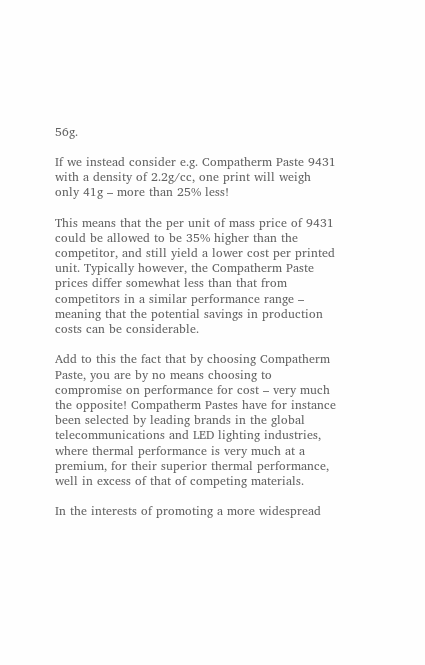56g.

If we instead consider e.g. Compatherm Paste 9431 with a density of 2.2g/cc, one print will weigh only 41g – more than 25% less!

This means that the per unit of mass price of 9431 could be allowed to be 35% higher than the competitor, and still yield a lower cost per printed unit. Typically however, the Compatherm Paste prices differ somewhat less than that from competitors in a similar performance range – meaning that the potential savings in production costs can be considerable.

Add to this the fact that by choosing Compatherm Paste, you are by no means choosing to compromise on performance for cost – very much the opposite! Compatherm Pastes have for instance been selected by leading brands in the global telecommunications and LED lighting industries, where thermal performance is very much at a premium, for their superior thermal performance, well in excess of that of competing materials.

In the interests of promoting a more widespread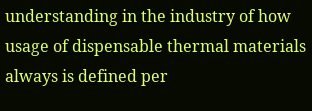understanding in the industry of how usage of dispensable thermal materials always is defined per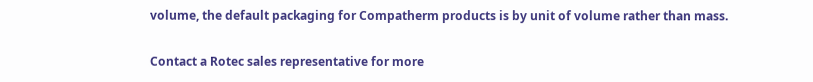volume, the default packaging for Compatherm products is by unit of volume rather than mass.

Contact a Rotec sales representative for more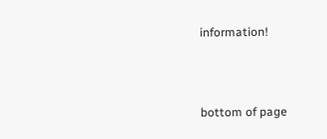information!



bottom of page